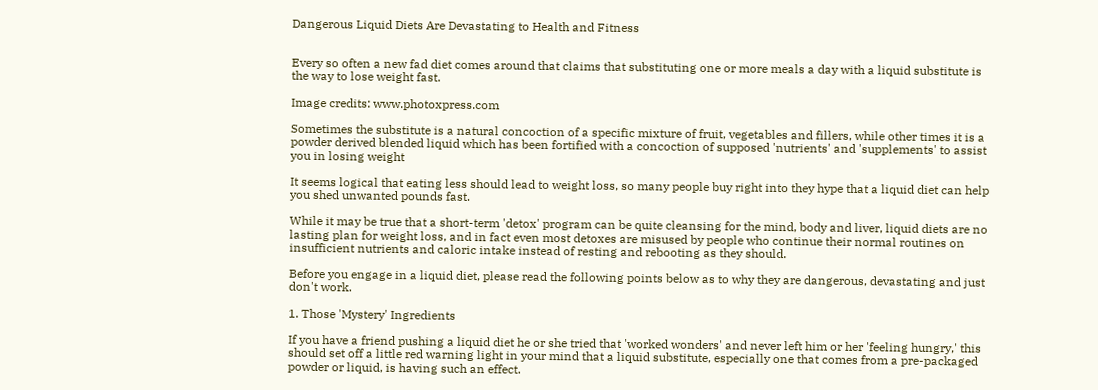Dangerous Liquid Diets Are Devastating to Health and Fitness


Every so often a new fad diet comes around that claims that substituting one or more meals a day with a liquid substitute is the way to lose weight fast.

Image credits: www.photoxpress.com

Sometimes the substitute is a natural concoction of a specific mixture of fruit, vegetables and fillers, while other times it is a powder derived blended liquid which has been fortified with a concoction of supposed 'nutrients' and 'supplements' to assist you in losing weight

It seems logical that eating less should lead to weight loss, so many people buy right into they hype that a liquid diet can help you shed unwanted pounds fast.

While it may be true that a short-term 'detox' program can be quite cleansing for the mind, body and liver, liquid diets are no lasting plan for weight loss, and in fact even most detoxes are misused by people who continue their normal routines on insufficient nutrients and caloric intake instead of resting and rebooting as they should.

Before you engage in a liquid diet, please read the following points below as to why they are dangerous, devastating and just don't work.

1. Those 'Mystery' Ingredients

If you have a friend pushing a liquid diet he or she tried that 'worked wonders' and never left him or her 'feeling hungry,' this should set off a little red warning light in your mind that a liquid substitute, especially one that comes from a pre-packaged powder or liquid, is having such an effect.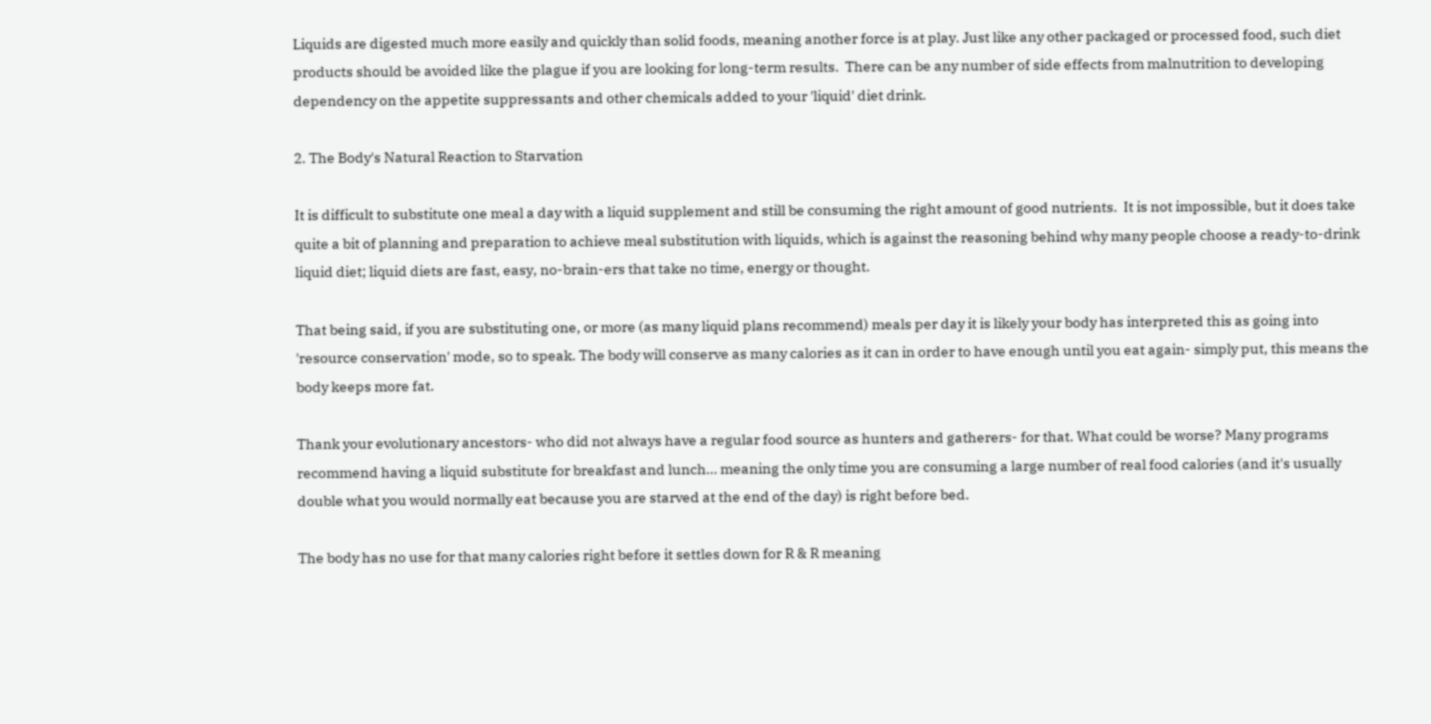Liquids are digested much more easily and quickly than solid foods, meaning another force is at play. Just like any other packaged or processed food, such diet products should be avoided like the plague if you are looking for long-term results.  There can be any number of side effects from malnutrition to developing dependency on the appetite suppressants and other chemicals added to your 'liquid' diet drink.

2. The Body's Natural Reaction to Starvation

It is difficult to substitute one meal a day with a liquid supplement and still be consuming the right amount of good nutrients.  It is not impossible, but it does take quite a bit of planning and preparation to achieve meal substitution with liquids, which is against the reasoning behind why many people choose a ready-to-drink liquid diet; liquid diets are fast, easy, no-brain-ers that take no time, energy or thought.

That being said, if you are substituting one, or more (as many liquid plans recommend) meals per day it is likely your body has interpreted this as going into 'resource conservation' mode, so to speak. The body will conserve as many calories as it can in order to have enough until you eat again- simply put, this means the body keeps more fat.

Thank your evolutionary ancestors- who did not always have a regular food source as hunters and gatherers- for that. What could be worse? Many programs recommend having a liquid substitute for breakfast and lunch… meaning the only time you are consuming a large number of real food calories (and it's usually double what you would normally eat because you are starved at the end of the day) is right before bed.

The body has no use for that many calories right before it settles down for R & R meaning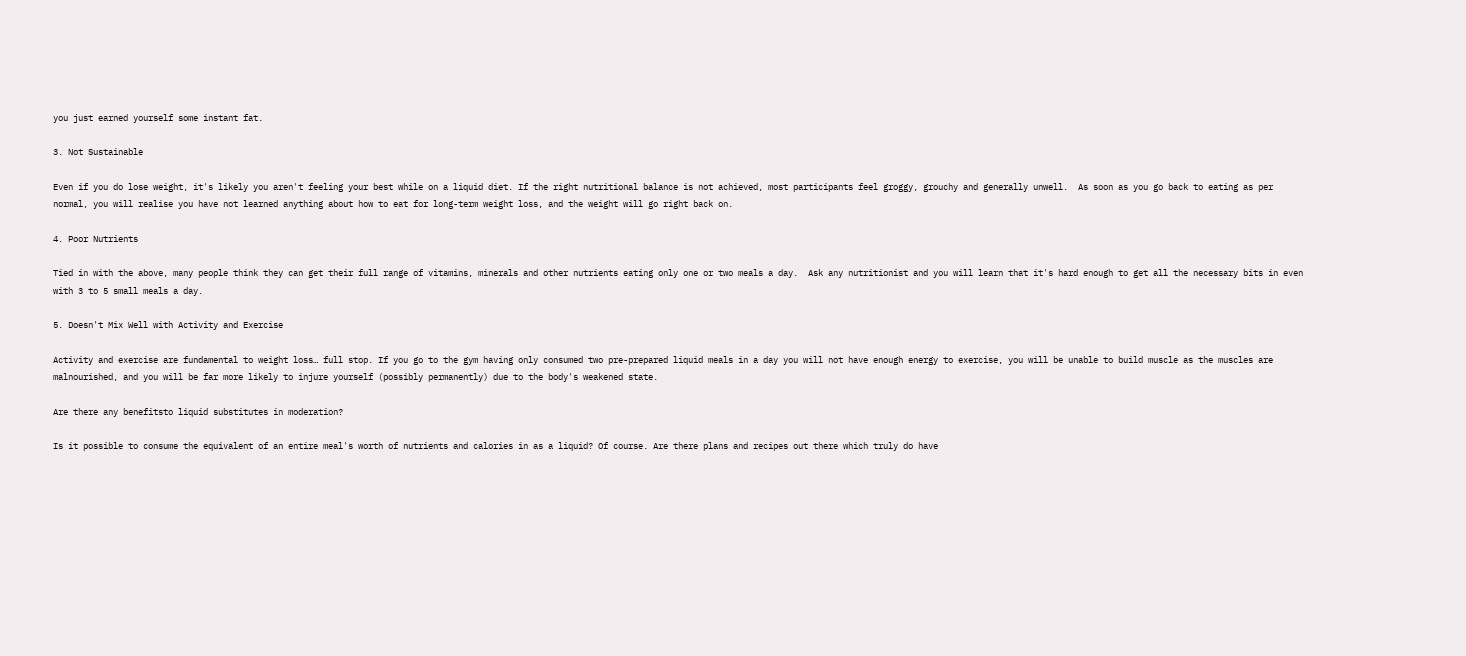you just earned yourself some instant fat.

3. Not Sustainable

Even if you do lose weight, it's likely you aren't feeling your best while on a liquid diet. If the right nutritional balance is not achieved, most participants feel groggy, grouchy and generally unwell.  As soon as you go back to eating as per normal, you will realise you have not learned anything about how to eat for long-term weight loss, and the weight will go right back on.

4. Poor Nutrients

Tied in with the above, many people think they can get their full range of vitamins, minerals and other nutrients eating only one or two meals a day.  Ask any nutritionist and you will learn that it's hard enough to get all the necessary bits in even with 3 to 5 small meals a day.

5. Doesn't Mix Well with Activity and Exercise

Activity and exercise are fundamental to weight loss… full stop. If you go to the gym having only consumed two pre-prepared liquid meals in a day you will not have enough energy to exercise, you will be unable to build muscle as the muscles are malnourished, and you will be far more likely to injure yourself (possibly permanently) due to the body's weakened state.

Are there any benefitsto liquid substitutes in moderation?

Is it possible to consume the equivalent of an entire meal's worth of nutrients and calories in as a liquid? Of course. Are there plans and recipes out there which truly do have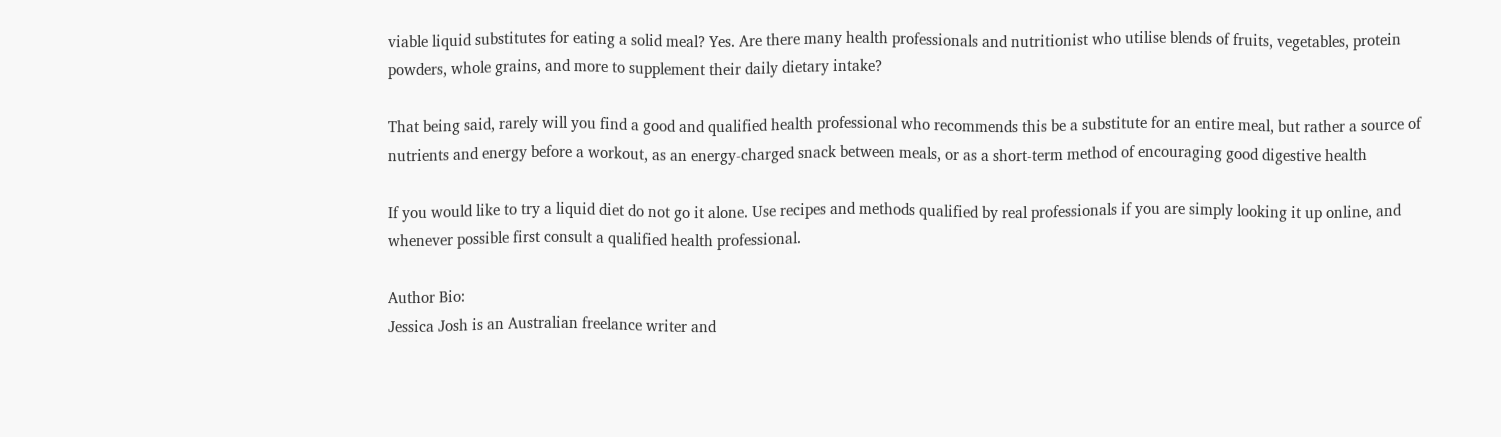viable liquid substitutes for eating a solid meal? Yes. Are there many health professionals and nutritionist who utilise blends of fruits, vegetables, protein powders, whole grains, and more to supplement their daily dietary intake?

That being said, rarely will you find a good and qualified health professional who recommends this be a substitute for an entire meal, but rather a source of nutrients and energy before a workout, as an energy-charged snack between meals, or as a short-term method of encouraging good digestive health

If you would like to try a liquid diet do not go it alone. Use recipes and methods qualified by real professionals if you are simply looking it up online, and whenever possible first consult a qualified health professional.

Author Bio:
Jessica Josh is an Australian freelance writer and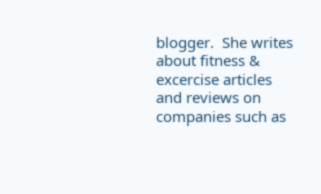blogger.  She writes about fitness & excercise articles and reviews on companies such as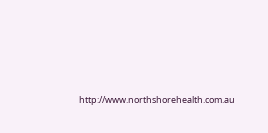http://www.northshorehealth.com.au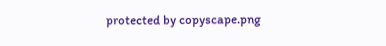protected by copyscape.png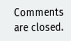Comments are closed.